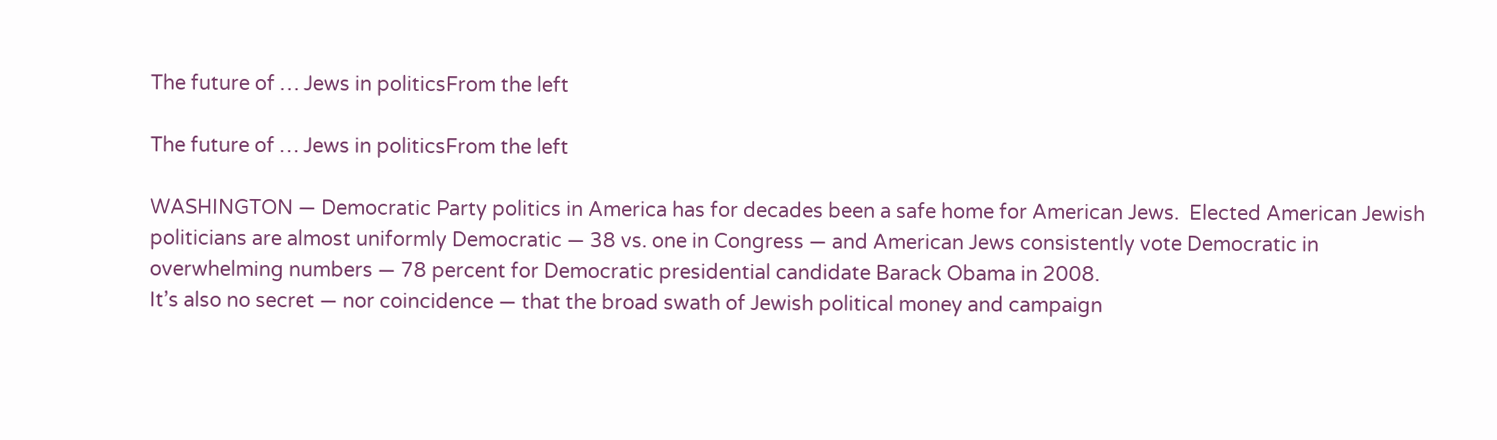The future of … Jews in politicsFrom the left

The future of … Jews in politicsFrom the left

WASHINGTON — Democratic Party politics in America has for decades been a safe home for American Jews.  Elected American Jewish politicians are almost uniformly Democratic — 38 vs. one in Congress — and American Jews consistently vote Democratic in overwhelming numbers — 78 percent for Democratic presidential candidate Barack Obama in 2008.
It’s also no secret — nor coincidence — that the broad swath of Jewish political money and campaign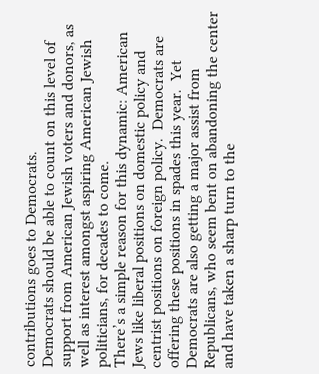contributions goes to Democrats.
Democrats should be able to count on this level of support from American Jewish voters and donors, as well as interest amongst aspiring American Jewish politicians, for decades to come.
There’s a simple reason for this dynamic: American Jews like liberal positions on domestic policy and centrist positions on foreign policy.  Democrats are offering these positions in spades this year.  Yet Democrats are also getting a major assist from Republicans, who seem bent on abandoning the center and have taken a sharp turn to the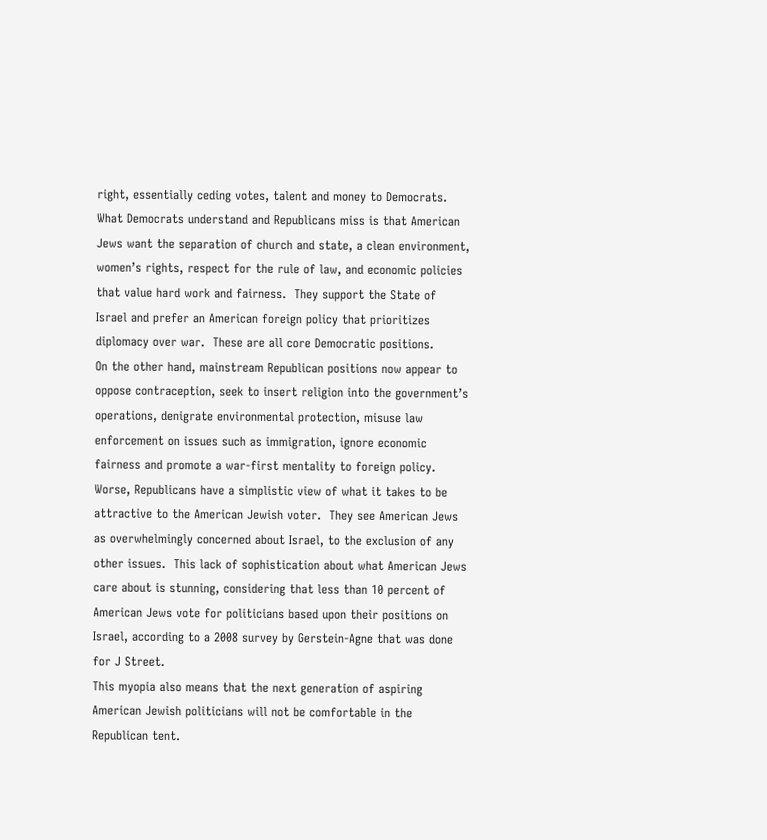right, essentially ceding votes, talent and money to Democrats.
What Democrats understand and Republicans miss is that American Jews want the separation of church and state, a clean environment, women’s rights, respect for the rule of law, and economic policies that value hard work and fairness.  They support the State of Israel and prefer an American foreign policy that prioritizes diplomacy over war.  These are all core Democratic positions.
On the other hand, mainstream Republican positions now appear to oppose contraception, seek to insert religion into the government’s operations, denigrate environmental protection, misuse law enforcement on issues such as immigration, ignore economic fairness and promote a war-first mentality to foreign policy.
Worse, Republicans have a simplistic view of what it takes to be attractive to the American Jewish voter.  They see American Jews as overwhelmingly concerned about Israel, to the exclusion of any other issues.  This lack of sophistication about what American Jews care about is stunning, considering that less than 10 percent of American Jews vote for politicians based upon their positions on Israel, according to a 2008 survey by Gerstein-Agne that was done for J Street.
This myopia also means that the next generation of aspiring American Jewish politicians will not be comfortable in the Republican tent.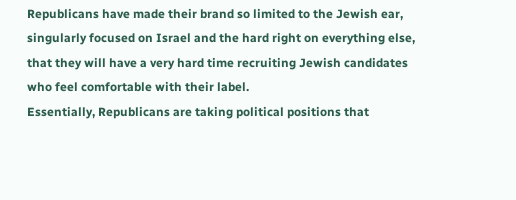Republicans have made their brand so limited to the Jewish ear, singularly focused on Israel and the hard right on everything else, that they will have a very hard time recruiting Jewish candidates who feel comfortable with their label.
Essentially, Republicans are taking political positions that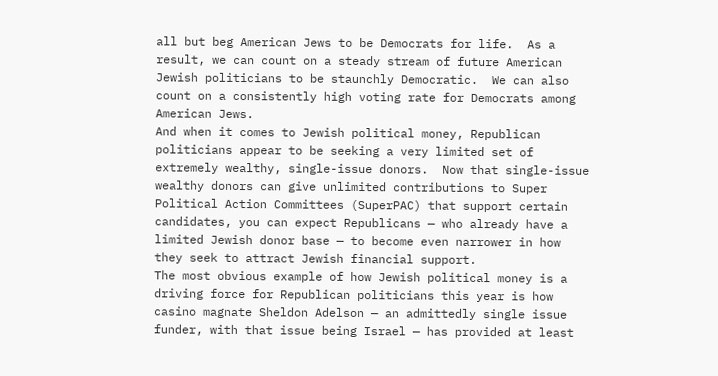all but beg American Jews to be Democrats for life.  As a result, we can count on a steady stream of future American Jewish politicians to be staunchly Democratic.  We can also count on a consistently high voting rate for Democrats among American Jews.
And when it comes to Jewish political money, Republican politicians appear to be seeking a very limited set of extremely wealthy, single-issue donors.  Now that single-issue wealthy donors can give unlimited contributions to Super Political Action Committees (SuperPAC) that support certain candidates, you can expect Republicans — who already have a limited Jewish donor base — to become even narrower in how they seek to attract Jewish financial support.
The most obvious example of how Jewish political money is a driving force for Republican politicians this year is how casino magnate Sheldon Adelson — an admittedly single issue funder, with that issue being Israel — has provided at least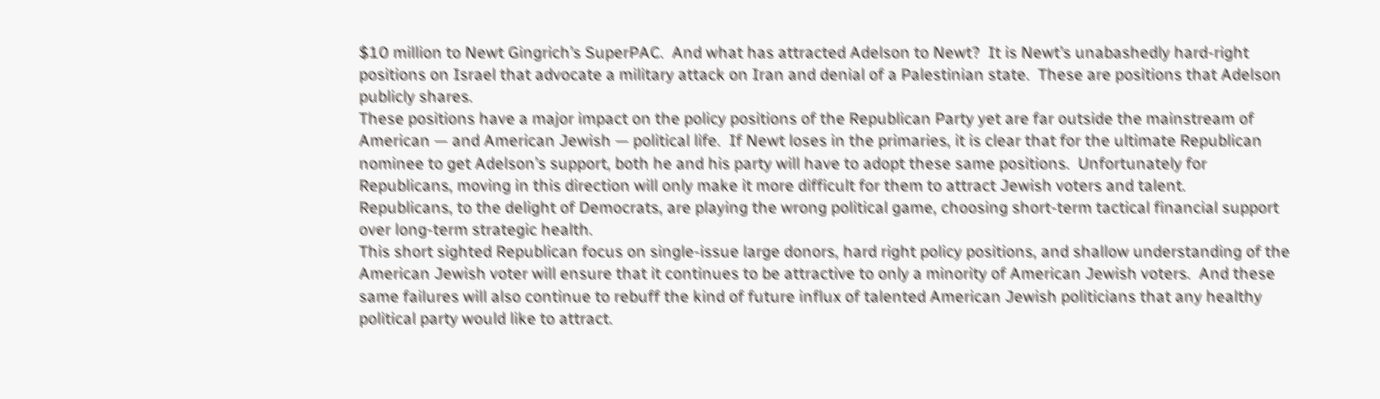$10 million to Newt Gingrich’s SuperPAC.  And what has attracted Adelson to Newt?  It is Newt’s unabashedly hard-right positions on Israel that advocate a military attack on Iran and denial of a Palestinian state.  These are positions that Adelson publicly shares.
These positions have a major impact on the policy positions of the Republican Party yet are far outside the mainstream of American — and American Jewish — political life.  If Newt loses in the primaries, it is clear that for the ultimate Republican nominee to get Adelson’s support, both he and his party will have to adopt these same positions.  Unfortunately for Republicans, moving in this direction will only make it more difficult for them to attract Jewish voters and talent.
Republicans, to the delight of Democrats, are playing the wrong political game, choosing short-term tactical financial support over long-term strategic health.
This short sighted Republican focus on single-issue large donors, hard right policy positions, and shallow understanding of the American Jewish voter will ensure that it continues to be attractive to only a minority of American Jewish voters.  And these same failures will also continue to rebuff the kind of future influx of talented American Jewish politicians that any healthy political party would like to attract.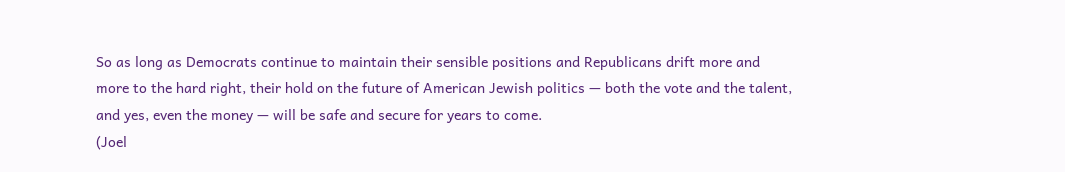So as long as Democrats continue to maintain their sensible positions and Republicans drift more and more to the hard right, their hold on the future of American Jewish politics — both the vote and the talent, and yes, even the money — will be safe and secure for years to come.
(Joel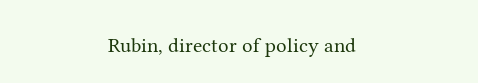Rubin, director of policy and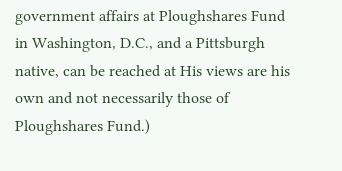government affairs at Ploughshares Fund in Washington, D.C., and a Pittsburgh native, can be reached at His views are his own and not necessarily those of Ploughshares Fund.)